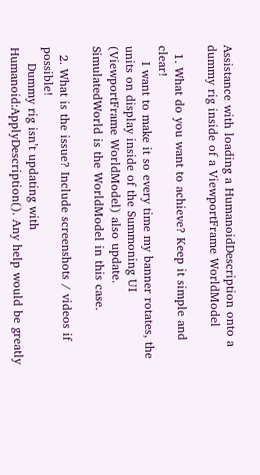Assistance with loading a HumanoidDescription onto a dummy rig inside of a ViewportFrame WorldModel

  1. What do you want to achieve? Keep it simple and clear!
    I want to make it so every time my banner rotates, the units on display inside of the Summoning UI (ViewportFrame WorldModel) also update. SimulatedWorld is the WorldModel in this case.

  2. What is the issue? Include screenshots / videos if possible!
    Dummy rig isn’t updating with Humanoid:ApplyDescription(). Any help would be greatly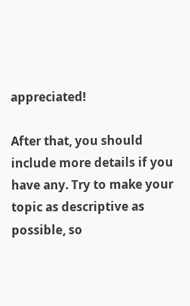appreciated!

After that, you should include more details if you have any. Try to make your topic as descriptive as possible, so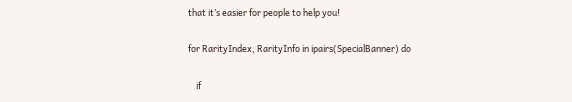that it’s easier for people to help you!

for RarityIndex, RarityInfo in ipairs(SpecialBanner) do

    if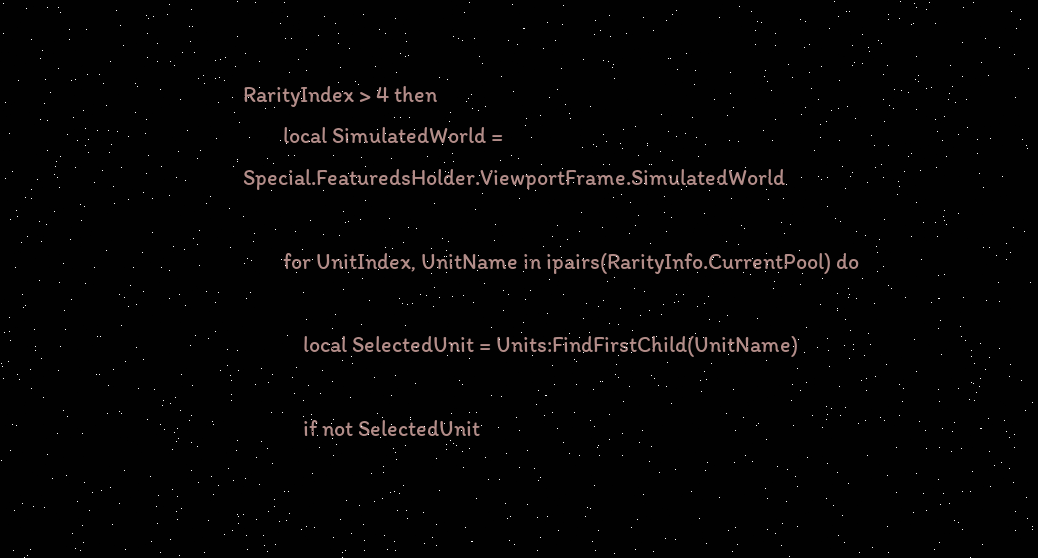RarityIndex > 4 then
        local SimulatedWorld = Special.FeaturedsHolder.ViewportFrame.SimulatedWorld

        for UnitIndex, UnitName in ipairs(RarityInfo.CurrentPool) do

            local SelectedUnit = Units:FindFirstChild(UnitName)

            if not SelectedUnit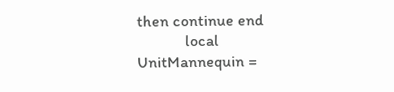then continue end
            local UnitMannequin =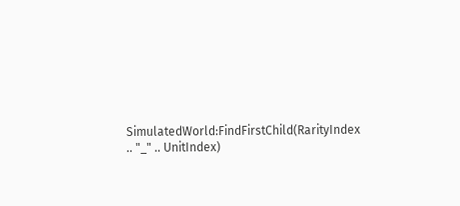SimulatedWorld:FindFirstChild(RarityIndex .. "_" .. UnitIndex)